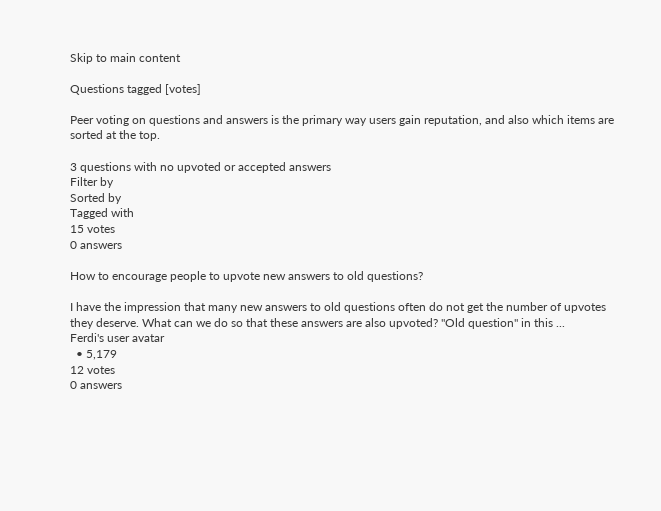Skip to main content

Questions tagged [votes]

Peer voting on questions and answers is the primary way users gain reputation, and also which items are sorted at the top.

3 questions with no upvoted or accepted answers
Filter by
Sorted by
Tagged with
15 votes
0 answers

How to encourage people to upvote new answers to old questions?

I have the impression that many new answers to old questions often do not get the number of upvotes they deserve. What can we do so that these answers are also upvoted? "Old question" in this ...
Ferdi's user avatar
  • 5,179
12 votes
0 answers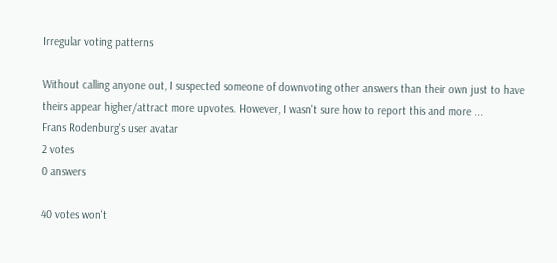Irregular voting patterns

Without calling anyone out, I suspected someone of downvoting other answers than their own just to have theirs appear higher/attract more upvotes. However, I wasn't sure how to report this and more ...
Frans Rodenburg's user avatar
2 votes
0 answers

40 votes won't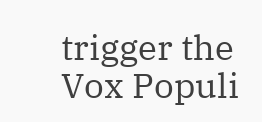trigger the Vox Populi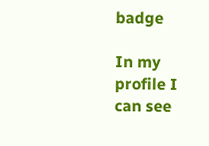badge

In my profile I can see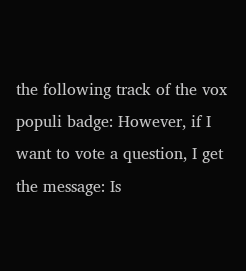the following track of the vox populi badge: However, if I want to vote a question, I get the message: Is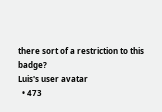there sort of a restriction to this badge?
Luis's user avatar
  • 473